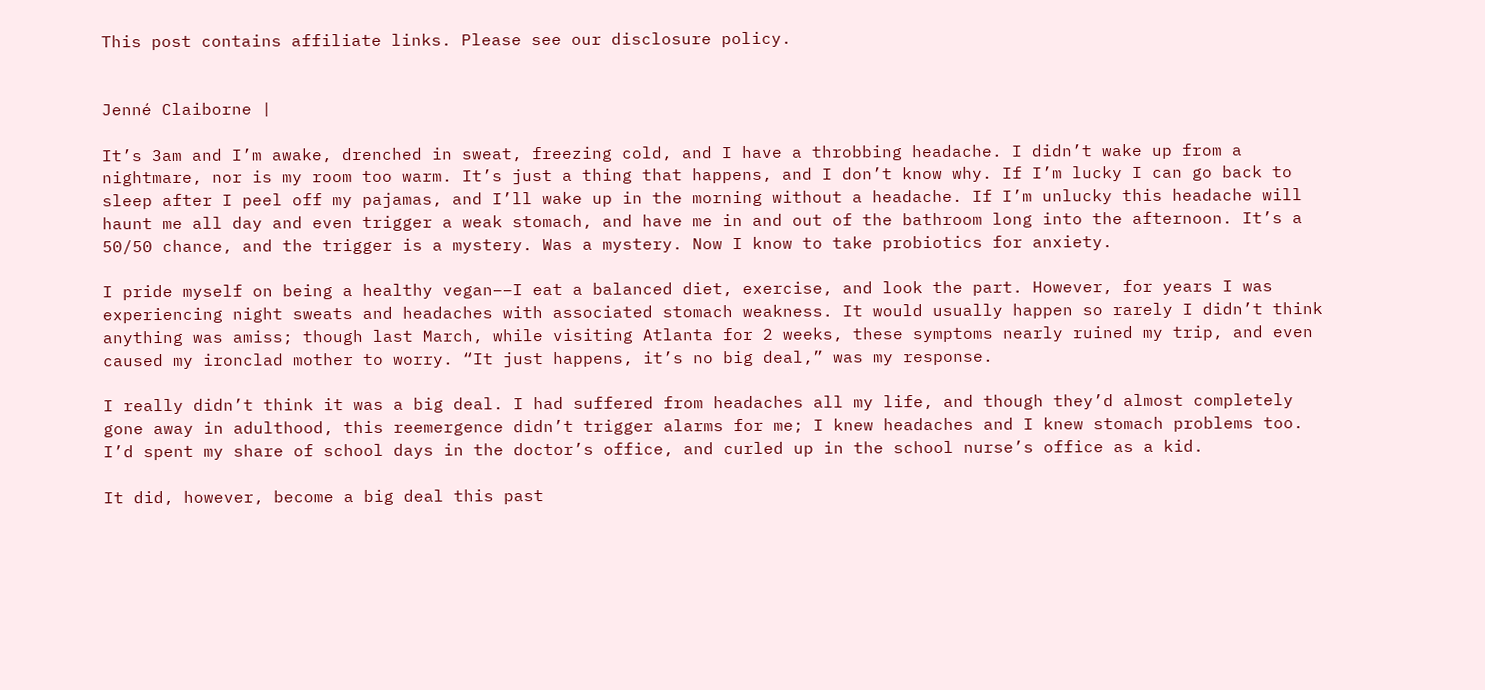This post contains affiliate links. Please see our disclosure policy.


Jenné Claiborne |

It’s 3am and I’m awake, drenched in sweat, freezing cold, and I have a throbbing headache. I didn’t wake up from a nightmare, nor is my room too warm. It’s just a thing that happens, and I don’t know why. If I’m lucky I can go back to sleep after I peel off my pajamas, and I’ll wake up in the morning without a headache. If I’m unlucky this headache will haunt me all day and even trigger a weak stomach, and have me in and out of the bathroom long into the afternoon. It’s a 50/50 chance, and the trigger is a mystery. Was a mystery. Now I know to take probiotics for anxiety.

I pride myself on being a healthy vegan––I eat a balanced diet, exercise, and look the part. However, for years I was experiencing night sweats and headaches with associated stomach weakness. It would usually happen so rarely I didn’t think anything was amiss; though last March, while visiting Atlanta for 2 weeks, these symptoms nearly ruined my trip, and even caused my ironclad mother to worry. “It just happens, it’s no big deal,” was my response.

I really didn’t think it was a big deal. I had suffered from headaches all my life, and though they’d almost completely gone away in adulthood, this reemergence didn’t trigger alarms for me; I knew headaches and I knew stomach problems too. I’d spent my share of school days in the doctor’s office, and curled up in the school nurse’s office as a kid.

It did, however, become a big deal this past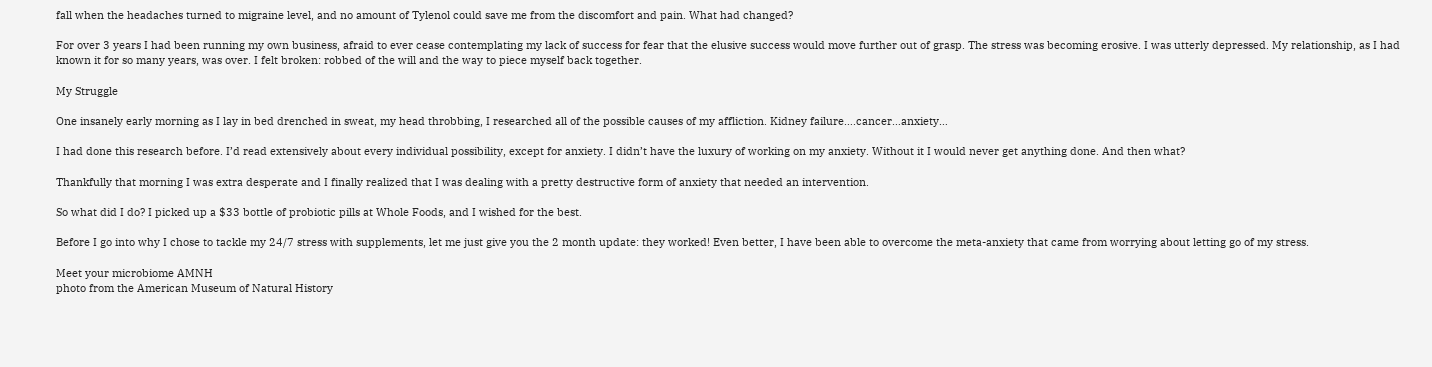fall when the headaches turned to migraine level, and no amount of Tylenol could save me from the discomfort and pain. What had changed?

For over 3 years I had been running my own business, afraid to ever cease contemplating my lack of success for fear that the elusive success would move further out of grasp. The stress was becoming erosive. I was utterly depressed. My relationship, as I had known it for so many years, was over. I felt broken: robbed of the will and the way to piece myself back together.

My Struggle

One insanely early morning as I lay in bed drenched in sweat, my head throbbing, I researched all of the possible causes of my affliction. Kidney failure….cancer…anxiety…

I had done this research before. I’d read extensively about every individual possibility, except for anxiety. I didn’t have the luxury of working on my anxiety. Without it I would never get anything done. And then what?

Thankfully that morning I was extra desperate and I finally realized that I was dealing with a pretty destructive form of anxiety that needed an intervention.

So what did I do? I picked up a $33 bottle of probiotic pills at Whole Foods, and I wished for the best.

Before I go into why I chose to tackle my 24/7 stress with supplements, let me just give you the 2 month update: they worked! Even better, I have been able to overcome the meta-anxiety that came from worrying about letting go of my stress.

Meet your microbiome AMNH
photo from the American Museum of Natural History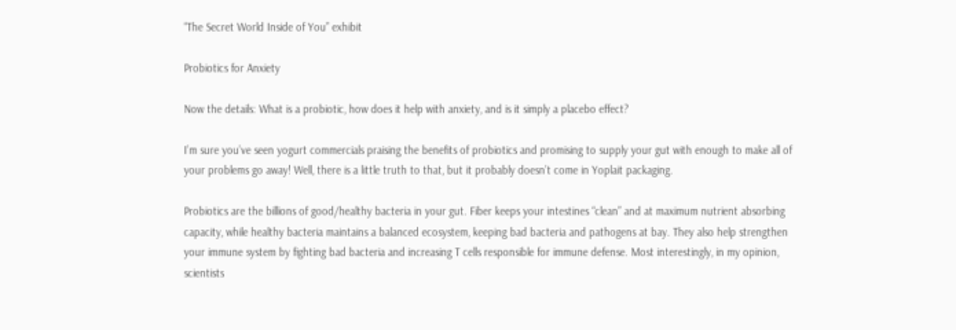“The Secret World Inside of You” exhibit

Probiotics for Anxiety

Now the details: What is a probiotic, how does it help with anxiety, and is it simply a placebo effect?

I’m sure you’ve seen yogurt commercials praising the benefits of probiotics and promising to supply your gut with enough to make all of your problems go away! Well, there is a little truth to that, but it probably doesn’t come in Yoplait packaging.

Probiotics are the billions of good/healthy bacteria in your gut. Fiber keeps your intestines “clean” and at maximum nutrient absorbing capacity, while healthy bacteria maintains a balanced ecosystem, keeping bad bacteria and pathogens at bay. They also help strengthen your immune system by fighting bad bacteria and increasing T cells responsible for immune defense. Most interestingly, in my opinion, scientists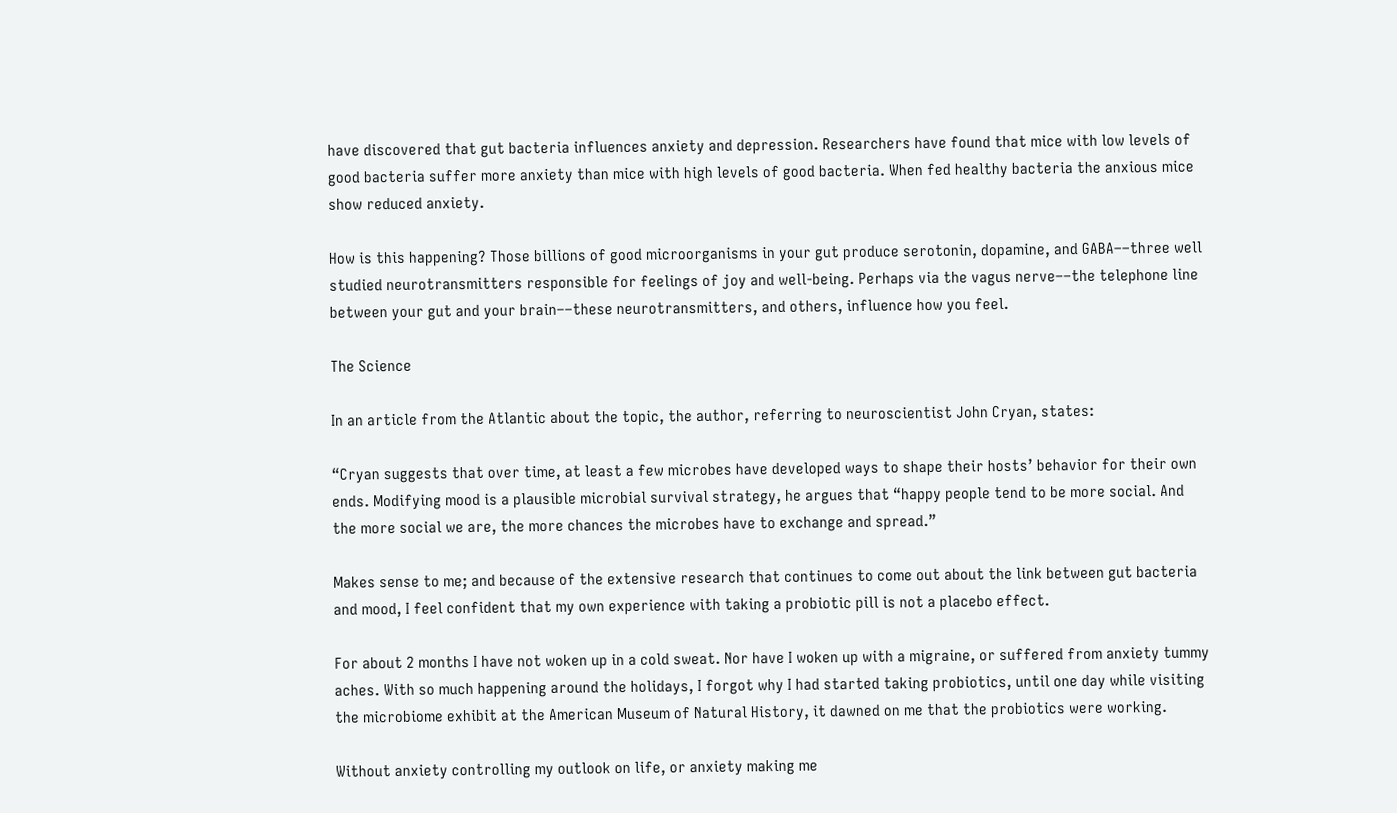have discovered that gut bacteria influences anxiety and depression. Researchers have found that mice with low levels of good bacteria suffer more anxiety than mice with high levels of good bacteria. When fed healthy bacteria the anxious mice show reduced anxiety.

How is this happening? Those billions of good microorganisms in your gut produce serotonin, dopamine, and GABA––three well studied neurotransmitters responsible for feelings of joy and well-being. Perhaps via the vagus nerve––the telephone line between your gut and your brain––these neurotransmitters, and others, influence how you feel.

The Science

In an article from the Atlantic about the topic, the author, referring to neuroscientist John Cryan, states:

“Cryan suggests that over time, at least a few microbes have developed ways to shape their hosts’ behavior for their own ends. Modifying mood is a plausible microbial survival strategy, he argues that “happy people tend to be more social. And the more social we are, the more chances the microbes have to exchange and spread.”

Makes sense to me; and because of the extensive research that continues to come out about the link between gut bacteria and mood, I feel confident that my own experience with taking a probiotic pill is not a placebo effect.

For about 2 months I have not woken up in a cold sweat. Nor have I woken up with a migraine, or suffered from anxiety tummy aches. With so much happening around the holidays, I forgot why I had started taking probiotics, until one day while visiting the microbiome exhibit at the American Museum of Natural History, it dawned on me that the probiotics were working.

Without anxiety controlling my outlook on life, or anxiety making me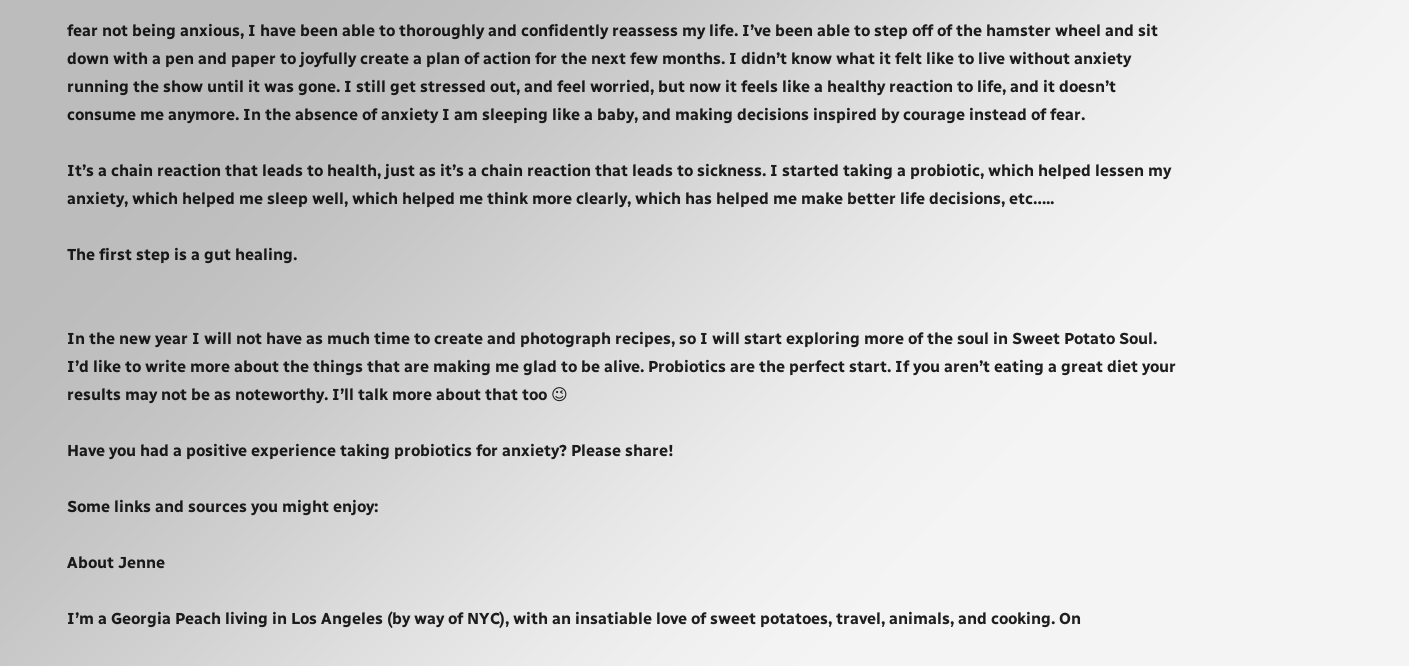fear not being anxious, I have been able to thoroughly and confidently reassess my life. I’ve been able to step off of the hamster wheel and sit down with a pen and paper to joyfully create a plan of action for the next few months. I didn’t know what it felt like to live without anxiety running the show until it was gone. I still get stressed out, and feel worried, but now it feels like a healthy reaction to life, and it doesn’t consume me anymore. In the absence of anxiety I am sleeping like a baby, and making decisions inspired by courage instead of fear.

It’s a chain reaction that leads to health, just as it’s a chain reaction that leads to sickness. I started taking a probiotic, which helped lessen my anxiety, which helped me sleep well, which helped me think more clearly, which has helped me make better life decisions, etc…..

The first step is a gut healing.


In the new year I will not have as much time to create and photograph recipes, so I will start exploring more of the soul in Sweet Potato Soul. I’d like to write more about the things that are making me glad to be alive. Probiotics are the perfect start. If you aren’t eating a great diet your results may not be as noteworthy. I’ll talk more about that too 😉

Have you had a positive experience taking probiotics for anxiety? Please share!

Some links and sources you might enjoy:

About Jenne

I’m a Georgia Peach living in Los Angeles (by way of NYC), with an insatiable love of sweet potatoes, travel, animals, and cooking. On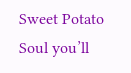Sweet Potato Soul you’ll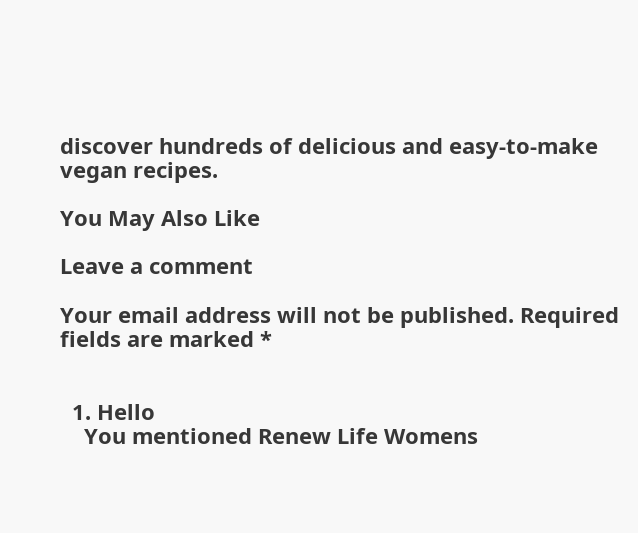discover hundreds of delicious and easy-to-make vegan recipes.

You May Also Like

Leave a comment

Your email address will not be published. Required fields are marked *


  1. Hello
    You mentioned Renew Life Womens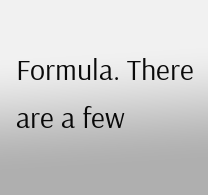Formula. There are a few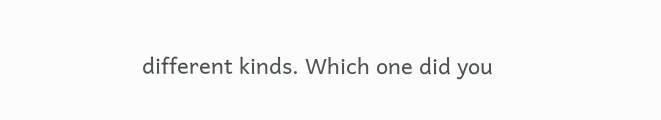different kinds. Which one did you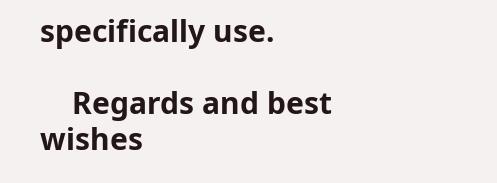specifically use.

    Regards and best wishes